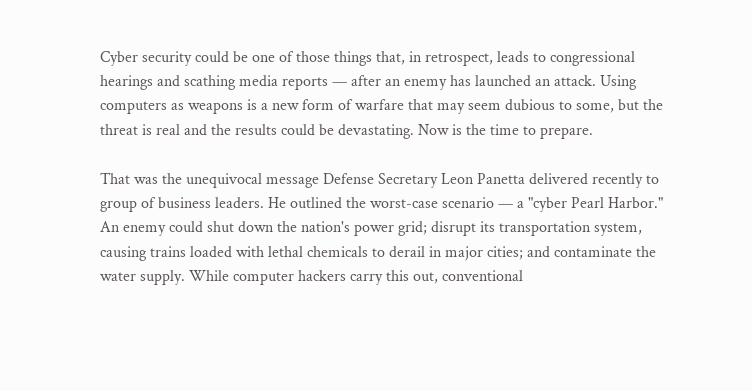Cyber security could be one of those things that, in retrospect, leads to congressional hearings and scathing media reports — after an enemy has launched an attack. Using computers as weapons is a new form of warfare that may seem dubious to some, but the threat is real and the results could be devastating. Now is the time to prepare.

That was the unequivocal message Defense Secretary Leon Panetta delivered recently to group of business leaders. He outlined the worst-case scenario — a "cyber Pearl Harbor." An enemy could shut down the nation's power grid; disrupt its transportation system, causing trains loaded with lethal chemicals to derail in major cities; and contaminate the water supply. While computer hackers carry this out, conventional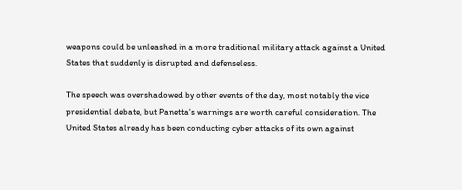weapons could be unleashed in a more traditional military attack against a United States that suddenly is disrupted and defenseless.

The speech was overshadowed by other events of the day, most notably the vice presidential debate, but Panetta's warnings are worth careful consideration. The United States already has been conducting cyber attacks of its own against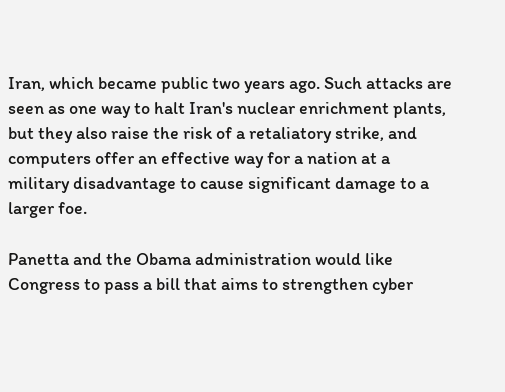Iran, which became public two years ago. Such attacks are seen as one way to halt Iran's nuclear enrichment plants, but they also raise the risk of a retaliatory strike, and computers offer an effective way for a nation at a military disadvantage to cause significant damage to a larger foe.

Panetta and the Obama administration would like Congress to pass a bill that aims to strengthen cyber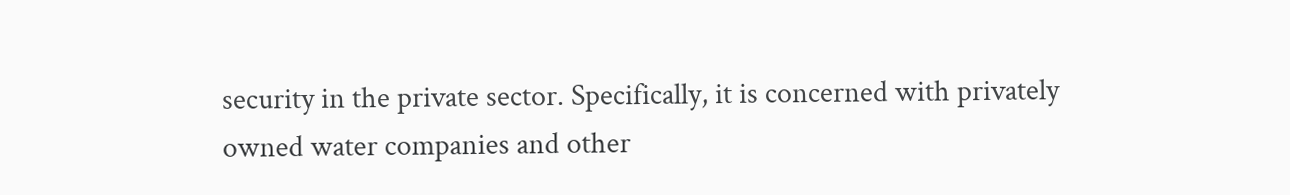security in the private sector. Specifically, it is concerned with privately owned water companies and other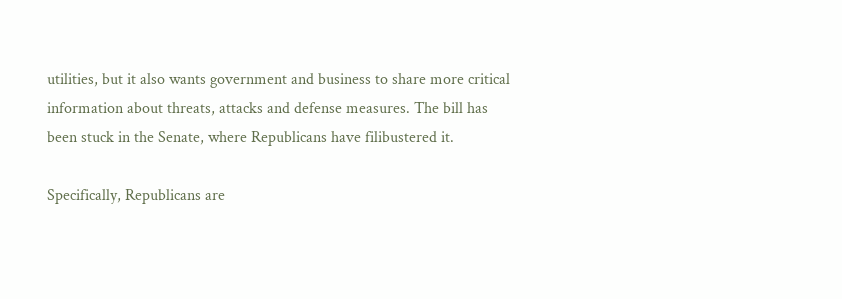utilities, but it also wants government and business to share more critical information about threats, attacks and defense measures. The bill has been stuck in the Senate, where Republicans have filibustered it.

Specifically, Republicans are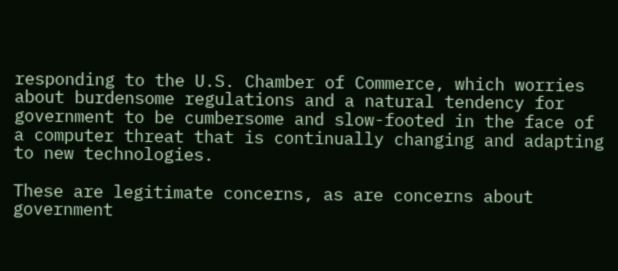responding to the U.S. Chamber of Commerce, which worries about burdensome regulations and a natural tendency for government to be cumbersome and slow-footed in the face of a computer threat that is continually changing and adapting to new technologies.

These are legitimate concerns, as are concerns about government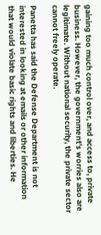gaining too much control over, and access to, private business. However, the government's worries also are legitimate. Without national security, the private sector cannot freely operate.

Panetta has said the Defense Department is not interested in looking at emails or other information that would violate basic rights and liberties. He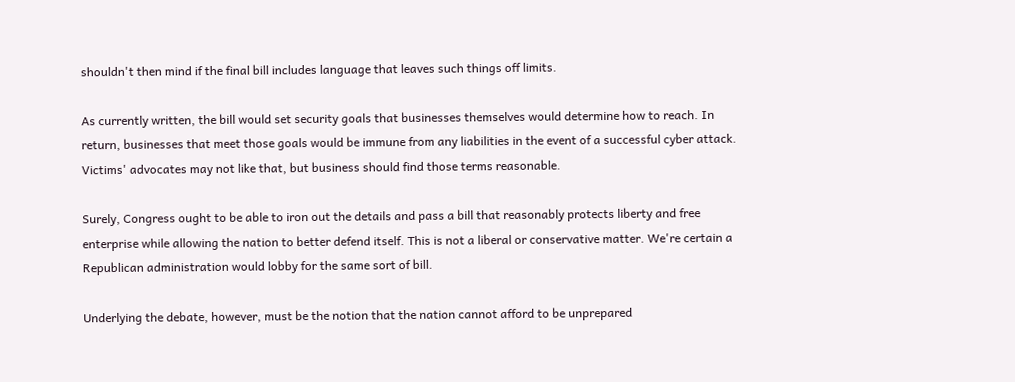shouldn't then mind if the final bill includes language that leaves such things off limits.

As currently written, the bill would set security goals that businesses themselves would determine how to reach. In return, businesses that meet those goals would be immune from any liabilities in the event of a successful cyber attack. Victims' advocates may not like that, but business should find those terms reasonable.

Surely, Congress ought to be able to iron out the details and pass a bill that reasonably protects liberty and free enterprise while allowing the nation to better defend itself. This is not a liberal or conservative matter. We're certain a Republican administration would lobby for the same sort of bill.

Underlying the debate, however, must be the notion that the nation cannot afford to be unprepared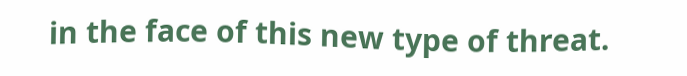in the face of this new type of threat.